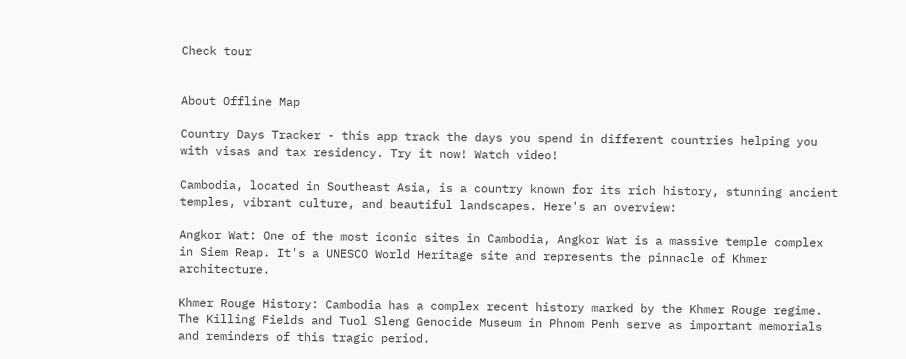Check tour


About Offline Map

Country Days Tracker - this app track the days you spend in different countries helping you with visas and tax residency. Try it now! Watch video!

Cambodia, located in Southeast Asia, is a country known for its rich history, stunning ancient temples, vibrant culture, and beautiful landscapes. Here's an overview:

Angkor Wat: One of the most iconic sites in Cambodia, Angkor Wat is a massive temple complex in Siem Reap. It's a UNESCO World Heritage site and represents the pinnacle of Khmer architecture.

Khmer Rouge History: Cambodia has a complex recent history marked by the Khmer Rouge regime. The Killing Fields and Tuol Sleng Genocide Museum in Phnom Penh serve as important memorials and reminders of this tragic period.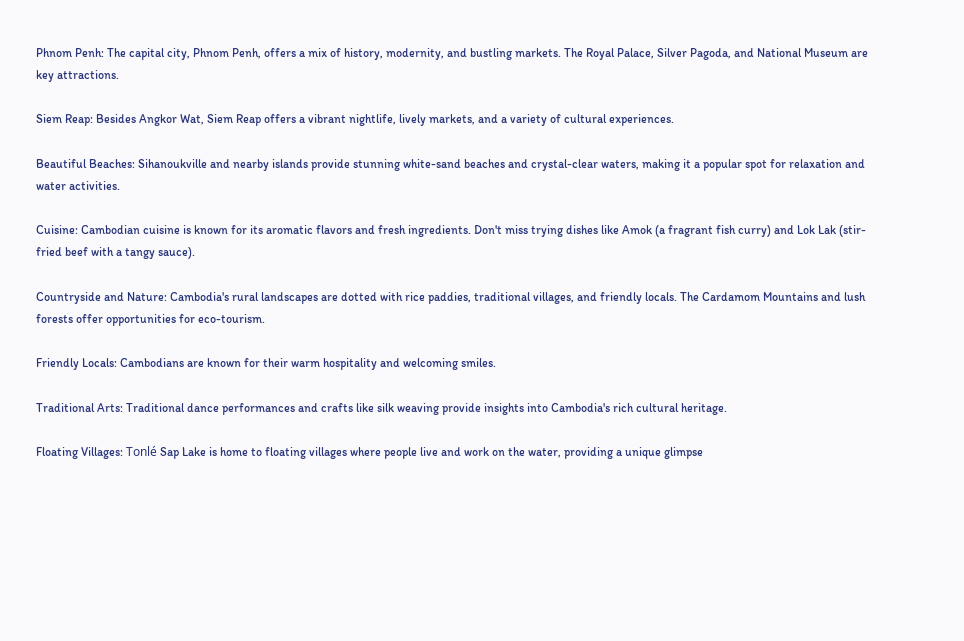Phnom Penh: The capital city, Phnom Penh, offers a mix of history, modernity, and bustling markets. The Royal Palace, Silver Pagoda, and National Museum are key attractions.

Siem Reap: Besides Angkor Wat, Siem Reap offers a vibrant nightlife, lively markets, and a variety of cultural experiences.

Beautiful Beaches: Sihanoukville and nearby islands provide stunning white-sand beaches and crystal-clear waters, making it a popular spot for relaxation and water activities.

Cuisine: Cambodian cuisine is known for its aromatic flavors and fresh ingredients. Don't miss trying dishes like Amok (a fragrant fish curry) and Lok Lak (stir-fried beef with a tangy sauce).

Countryside and Nature: Cambodia's rural landscapes are dotted with rice paddies, traditional villages, and friendly locals. The Cardamom Mountains and lush forests offer opportunities for eco-tourism.

Friendly Locals: Cambodians are known for their warm hospitality and welcoming smiles.

Traditional Arts: Traditional dance performances and crafts like silk weaving provide insights into Cambodia's rich cultural heritage.

Floating Villages: Tonlé Sap Lake is home to floating villages where people live and work on the water, providing a unique glimpse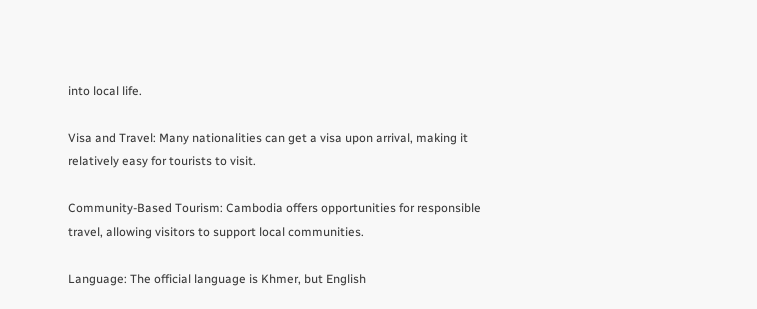into local life.

Visa and Travel: Many nationalities can get a visa upon arrival, making it relatively easy for tourists to visit.

Community-Based Tourism: Cambodia offers opportunities for responsible travel, allowing visitors to support local communities.

Language: The official language is Khmer, but English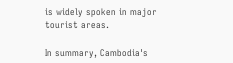is widely spoken in major tourist areas.

In summary, Cambodia's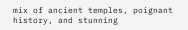mix of ancient temples, poignant history, and stunning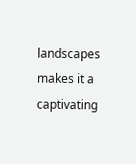landscapes makes it a captivating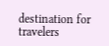destination for travelers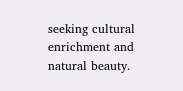seeking cultural enrichment and natural beauty.